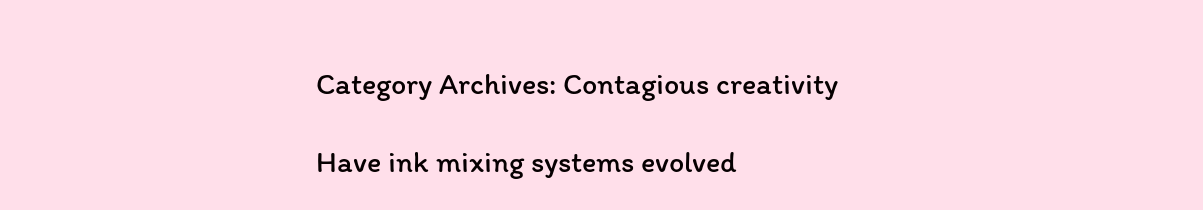Category Archives: Contagious creativity

Have ink mixing systems evolved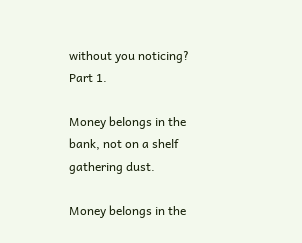without you noticing? Part 1.

Money belongs in the bank, not on a shelf gathering dust.

Money belongs in the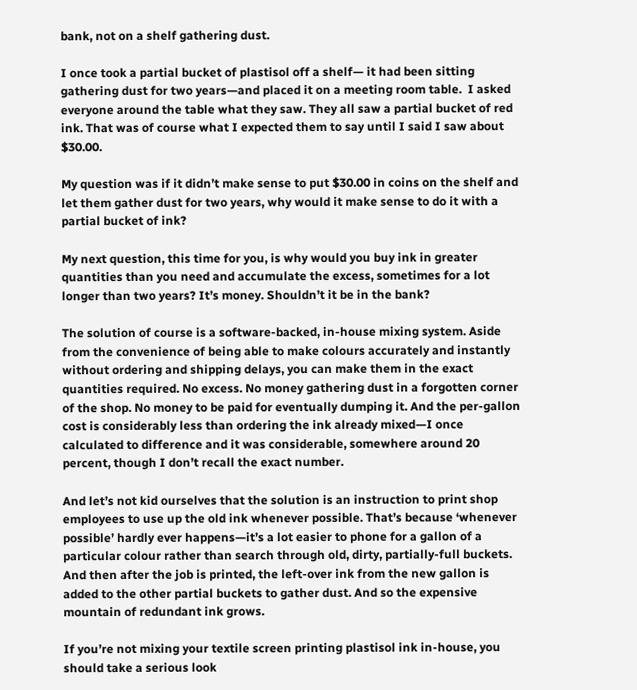bank, not on a shelf gathering dust.

I once took a partial bucket of plastisol off a shelf— it had been sitting gathering dust for two years—and placed it on a meeting room table.  I asked everyone around the table what they saw. They all saw a partial bucket of red ink. That was of course what I expected them to say until I said I saw about $30.00.

My question was if it didn’t make sense to put $30.00 in coins on the shelf and let them gather dust for two years, why would it make sense to do it with a partial bucket of ink?

My next question, this time for you, is why would you buy ink in greater quantities than you need and accumulate the excess, sometimes for a lot longer than two years? It’s money. Shouldn’t it be in the bank?

The solution of course is a software-backed, in-house mixing system. Aside from the convenience of being able to make colours accurately and instantly without ordering and shipping delays, you can make them in the exact quantities required. No excess. No money gathering dust in a forgotten corner of the shop. No money to be paid for eventually dumping it. And the per-gallon cost is considerably less than ordering the ink already mixed—I once calculated to difference and it was considerable, somewhere around 20 percent, though I don’t recall the exact number.

And let’s not kid ourselves that the solution is an instruction to print shop employees to use up the old ink whenever possible. That’s because ‘whenever possible’ hardly ever happens—it’s a lot easier to phone for a gallon of a particular colour rather than search through old, dirty, partially-full buckets. And then after the job is printed, the left-over ink from the new gallon is added to the other partial buckets to gather dust. And so the expensive mountain of redundant ink grows.

If you’re not mixing your textile screen printing plastisol ink in-house, you should take a serious look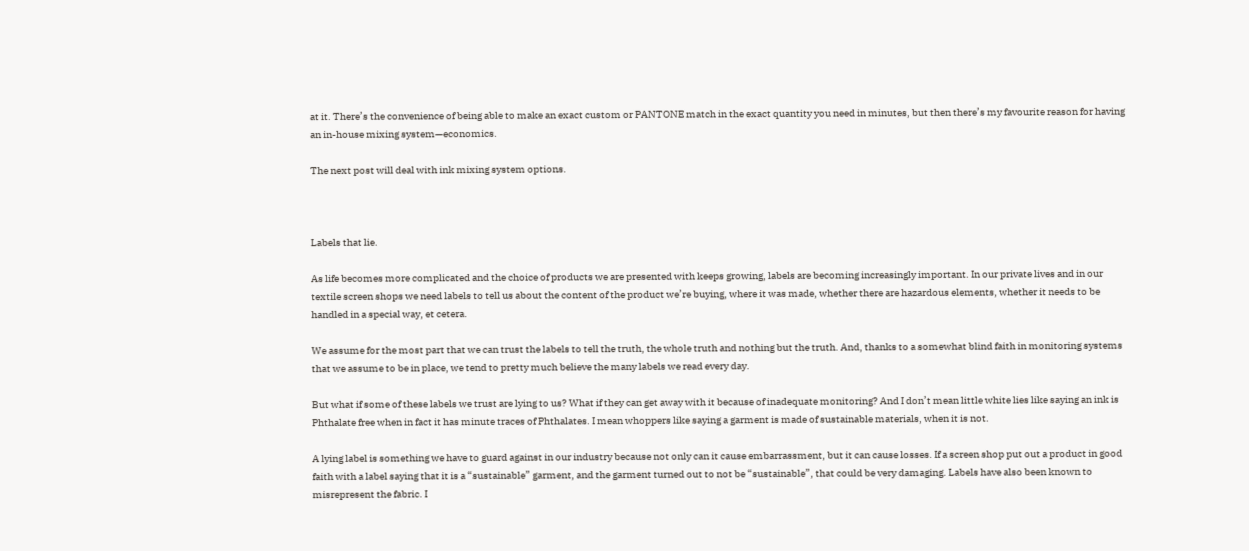at it. There’s the convenience of being able to make an exact custom or PANTONE match in the exact quantity you need in minutes, but then there’s my favourite reason for having an in-house mixing system—economics.

The next post will deal with ink mixing system options.



Labels that lie.

As life becomes more complicated and the choice of products we are presented with keeps growing, labels are becoming increasingly important. In our private lives and in our textile screen shops we need labels to tell us about the content of the product we’re buying, where it was made, whether there are hazardous elements, whether it needs to be handled in a special way, et cetera.

We assume for the most part that we can trust the labels to tell the truth, the whole truth and nothing but the truth. And, thanks to a somewhat blind faith in monitoring systems that we assume to be in place, we tend to pretty much believe the many labels we read every day.

But what if some of these labels we trust are lying to us? What if they can get away with it because of inadequate monitoring? And I don’t mean little white lies like saying an ink is Phthalate free when in fact it has minute traces of Phthalates. I mean whoppers like saying a garment is made of sustainable materials, when it is not.

A lying label is something we have to guard against in our industry because not only can it cause embarrassment, but it can cause losses. If a screen shop put out a product in good faith with a label saying that it is a “sustainable” garment, and the garment turned out to not be “sustainable”, that could be very damaging. Labels have also been known to misrepresent the fabric. I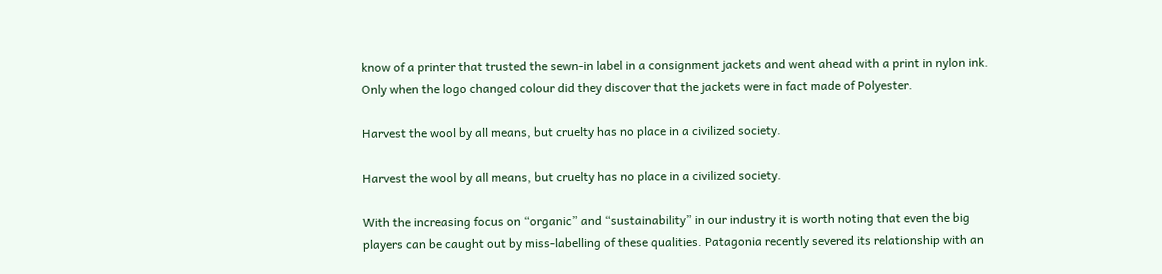know of a printer that trusted the sewn-in label in a consignment jackets and went ahead with a print in nylon ink. Only when the logo changed colour did they discover that the jackets were in fact made of Polyester.

Harvest the wool by all means, but cruelty has no place in a civilized society.

Harvest the wool by all means, but cruelty has no place in a civilized society.

With the increasing focus on “organic” and “sustainability” in our industry it is worth noting that even the big players can be caught out by miss-labelling of these qualities. Patagonia recently severed its relationship with an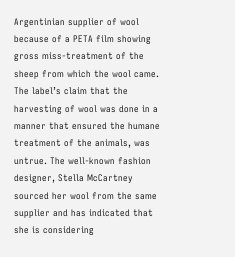Argentinian supplier of wool because of a PETA film showing gross miss-treatment of the sheep from which the wool came. The label’s claim that the harvesting of wool was done in a manner that ensured the humane treatment of the animals, was untrue. The well-known fashion designer, Stella McCartney sourced her wool from the same supplier and has indicated that she is considering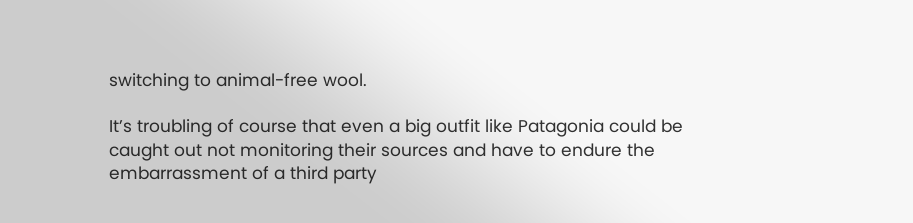switching to animal-free wool.

It’s troubling of course that even a big outfit like Patagonia could be caught out not monitoring their sources and have to endure the embarrassment of a third party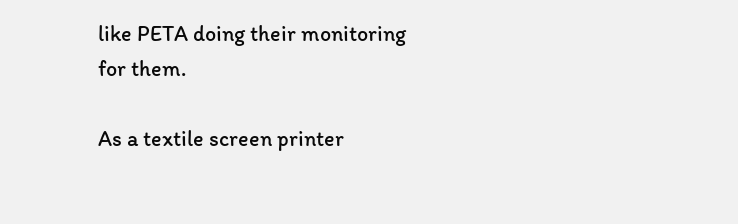like PETA doing their monitoring for them.

As a textile screen printer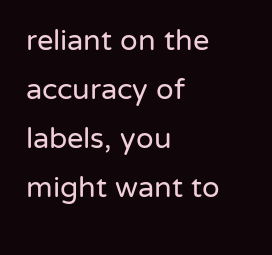reliant on the accuracy of labels, you might want to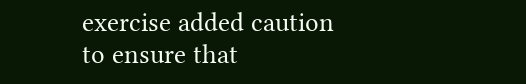exercise added caution to ensure that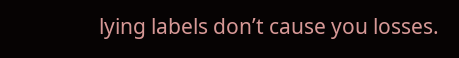lying labels don’t cause you losses.